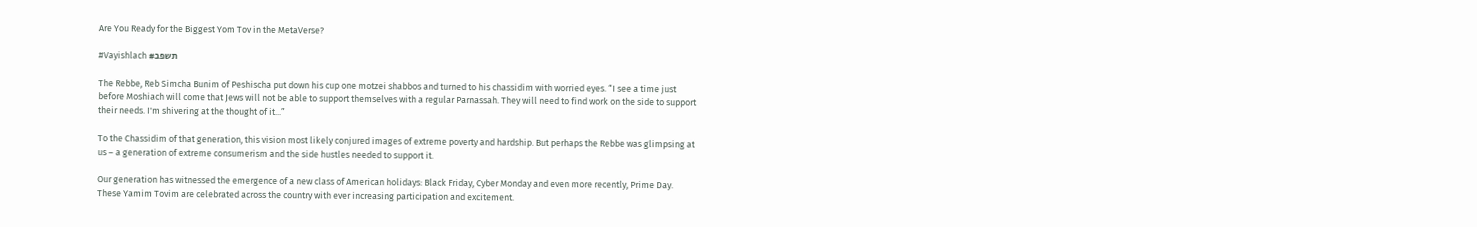Are You Ready for the Biggest Yom Tov in the MetaVerse?

#Vayishlach #תשפב

The Rebbe, Reb Simcha Bunim of Peshischa put down his cup one motzei shabbos and turned to his chassidim with worried eyes. “I see a time just before Moshiach will come that Jews will not be able to support themselves with a regular Parnassah. They will need to find work on the side to support their needs. I'm shivering at the thought of it...”

To the Chassidim of that generation, this vision most likely conjured images of extreme poverty and hardship. But perhaps the Rebbe was glimpsing at us – a generation of extreme consumerism and the side hustles needed to support it.

Our generation has witnessed the emergence of a new class of American holidays: Black Friday, Cyber Monday and even more recently, Prime Day. These Yamim Tovim are celebrated across the country with ever increasing participation and excitement.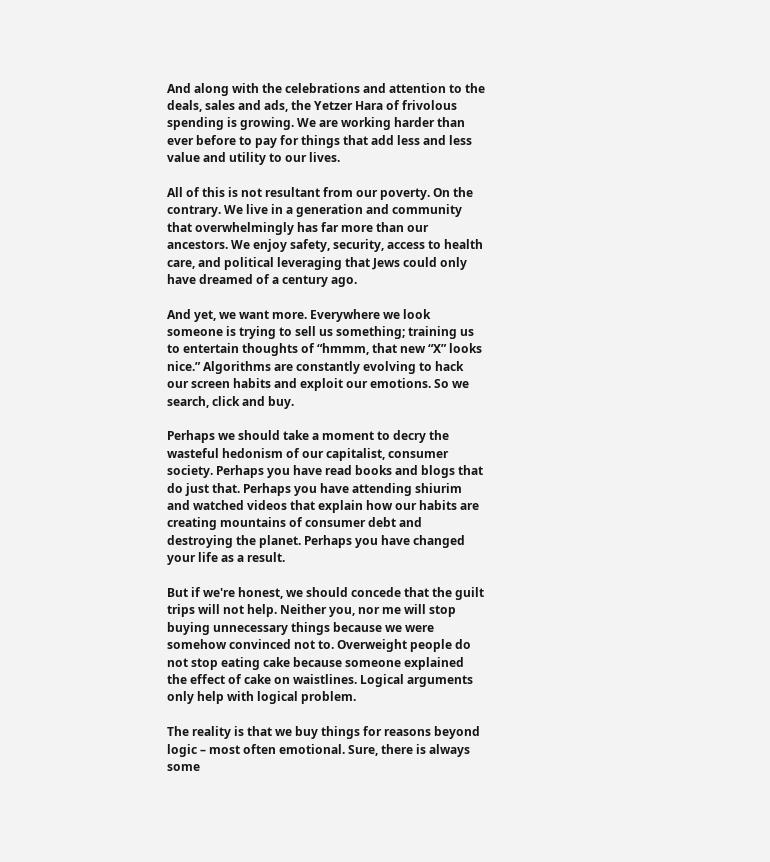And along with the celebrations and attention to the deals, sales and ads, the Yetzer Hara of frivolous spending is growing. We are working harder than ever before to pay for things that add less and less value and utility to our lives.

All of this is not resultant from our poverty. On the contrary. We live in a generation and community that overwhelmingly has far more than our ancestors. We enjoy safety, security, access to health care, and political leveraging that Jews could only have dreamed of a century ago.

And yet, we want more. Everywhere we look someone is trying to sell us something; training us to entertain thoughts of “hmmm, that new “X” looks nice.” Algorithms are constantly evolving to hack our screen habits and exploit our emotions. So we search, click and buy.

Perhaps we should take a moment to decry the wasteful hedonism of our capitalist, consumer society. Perhaps you have read books and blogs that do just that. Perhaps you have attending shiurim and watched videos that explain how our habits are creating mountains of consumer debt and destroying the planet. Perhaps you have changed your life as a result.

But if we're honest, we should concede that the guilt trips will not help. Neither you, nor me will stop buying unnecessary things because we were somehow convinced not to. Overweight people do not stop eating cake because someone explained the effect of cake on waistlines. Logical arguments only help with logical problem.

The reality is that we buy things for reasons beyond logic – most often emotional. Sure, there is always some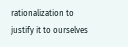rationalization to justify it to ourselves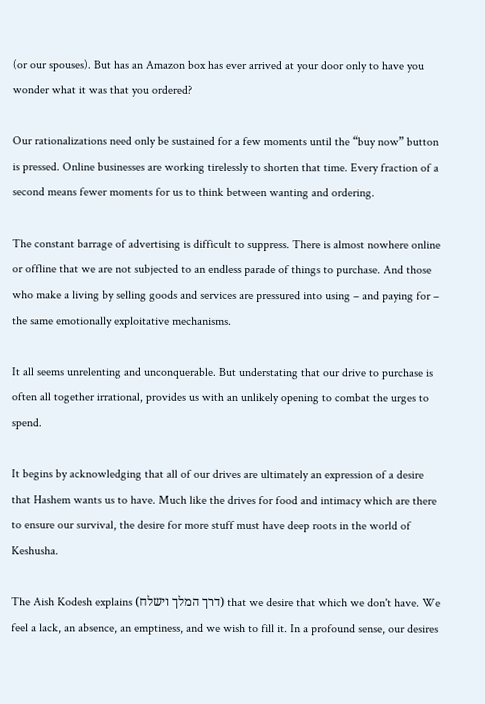(or our spouses). But has an Amazon box has ever arrived at your door only to have you wonder what it was that you ordered?

Our rationalizations need only be sustained for a few moments until the “buy now” button is pressed. Online businesses are working tirelessly to shorten that time. Every fraction of a second means fewer moments for us to think between wanting and ordering.

The constant barrage of advertising is difficult to suppress. There is almost nowhere online or offline that we are not subjected to an endless parade of things to purchase. And those who make a living by selling goods and services are pressured into using – and paying for – the same emotionally exploitative mechanisms.

It all seems unrelenting and unconquerable. But understating that our drive to purchase is often all together irrational, provides us with an unlikely opening to combat the urges to spend.

It begins by acknowledging that all of our drives are ultimately an expression of a desire that Hashem wants us to have. Much like the drives for food and intimacy which are there to ensure our survival, the desire for more stuff must have deep roots in the world of Keshusha.

The Aish Kodesh explains (דרך המלך וישלח) that we desire that which we don't have. We feel a lack, an absence, an emptiness, and we wish to fill it. In a profound sense, our desires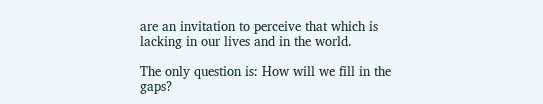are an invitation to perceive that which is lacking in our lives and in the world.

The only question is: How will we fill in the gaps?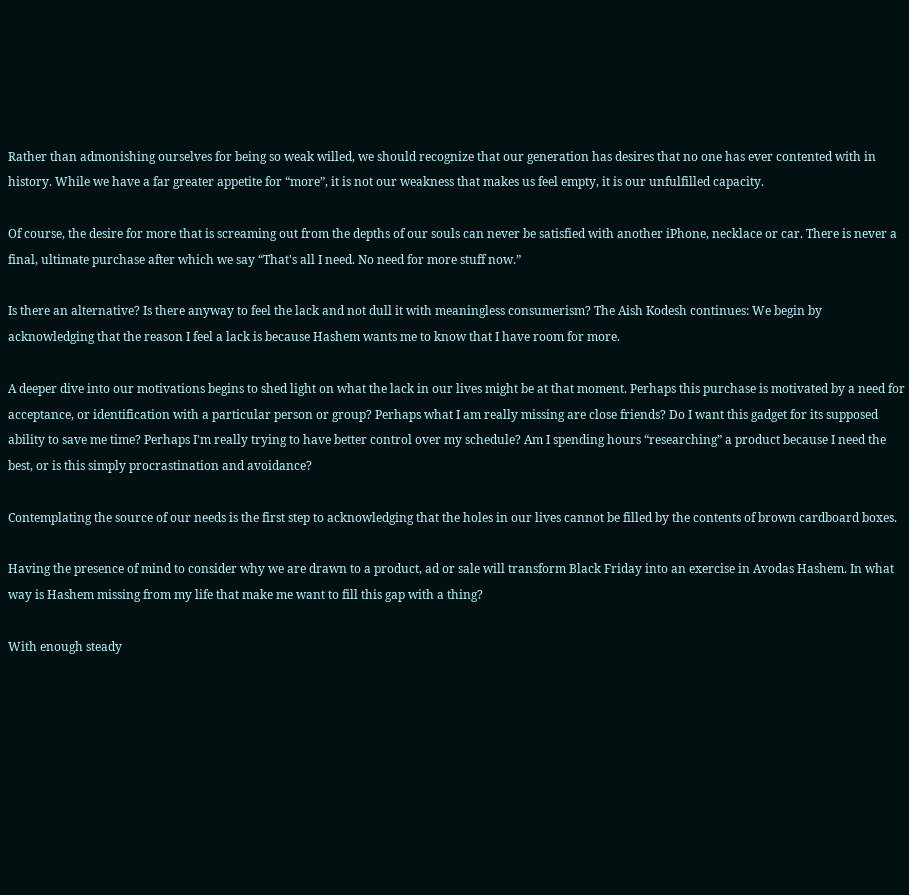Rather than admonishing ourselves for being so weak willed, we should recognize that our generation has desires that no one has ever contented with in history. While we have a far greater appetite for “more”, it is not our weakness that makes us feel empty, it is our unfulfilled capacity.

Of course, the desire for more that is screaming out from the depths of our souls can never be satisfied with another iPhone, necklace or car. There is never a final, ultimate purchase after which we say “That's all I need. No need for more stuff now.”

Is there an alternative? Is there anyway to feel the lack and not dull it with meaningless consumerism? The Aish Kodesh continues: We begin by acknowledging that the reason I feel a lack is because Hashem wants me to know that I have room for more.

A deeper dive into our motivations begins to shed light on what the lack in our lives might be at that moment. Perhaps this purchase is motivated by a need for acceptance, or identification with a particular person or group? Perhaps what I am really missing are close friends? Do I want this gadget for its supposed ability to save me time? Perhaps I'm really trying to have better control over my schedule? Am I spending hours “researching” a product because I need the best, or is this simply procrastination and avoidance?

Contemplating the source of our needs is the first step to acknowledging that the holes in our lives cannot be filled by the contents of brown cardboard boxes.

Having the presence of mind to consider why we are drawn to a product, ad or sale will transform Black Friday into an exercise in Avodas Hashem. In what way is Hashem missing from my life that make me want to fill this gap with a thing?

With enough steady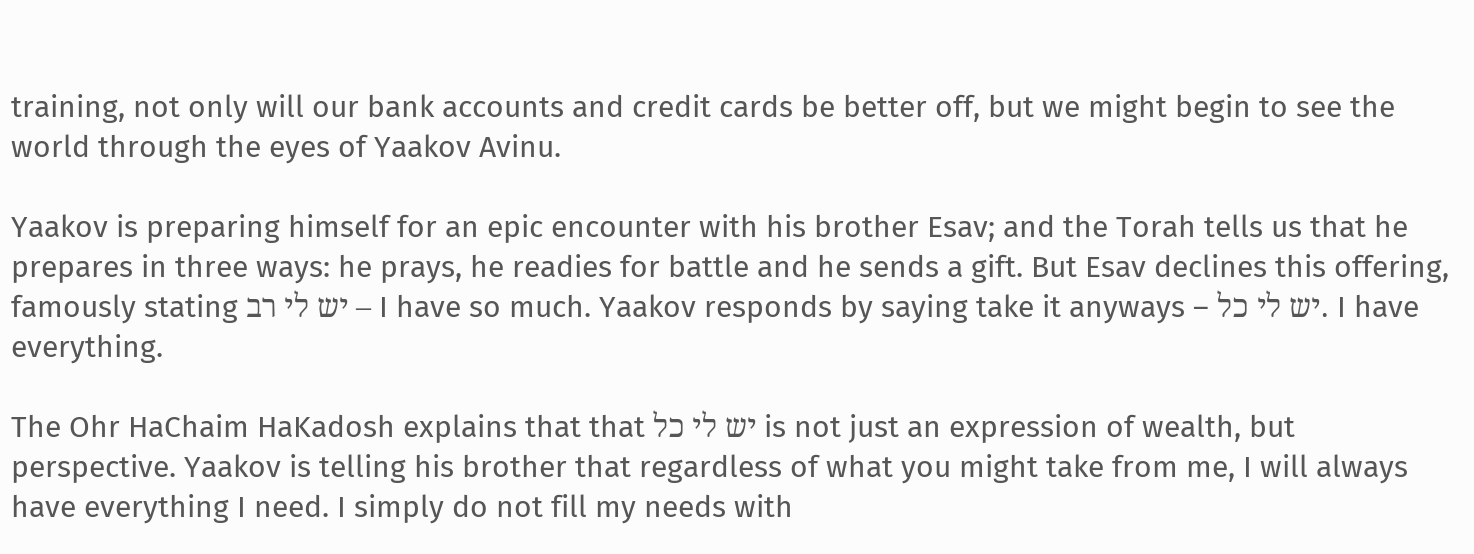training, not only will our bank accounts and credit cards be better off, but we might begin to see the world through the eyes of Yaakov Avinu.

Yaakov is preparing himself for an epic encounter with his brother Esav; and the Torah tells us that he prepares in three ways: he prays, he readies for battle and he sends a gift. But Esav declines this offering, famously stating יש לי רב – I have so much. Yaakov responds by saying take it anyways – יש לי כל. I have everything.

The Ohr HaChaim HaKadosh explains that that יש לי כל is not just an expression of wealth, but perspective. Yaakov is telling his brother that regardless of what you might take from me, I will always have everything I need. I simply do not fill my needs with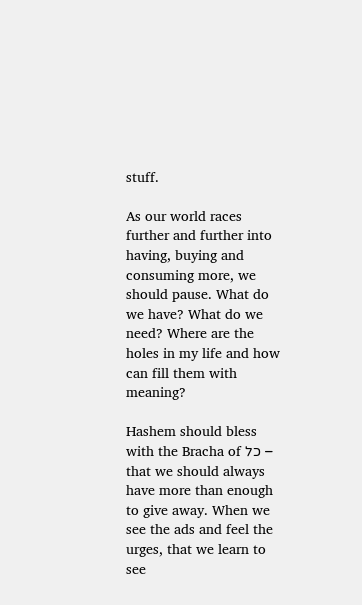stuff.

As our world races further and further into having, buying and consuming more, we should pause. What do we have? What do we need? Where are the holes in my life and how can fill them with meaning?

Hashem should bless with the Bracha of כל – that we should always have more than enough to give away. When we see the ads and feel the urges, that we learn to see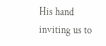His hand inviting us to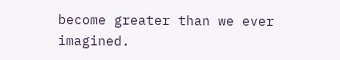become greater than we ever imagined.